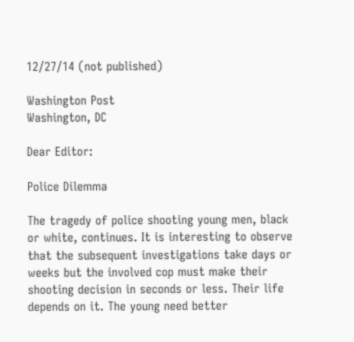12/27/14 (not published)

Washington Post
Washington, DC

Dear Editor:

Police Dilemma

The tragedy of police shooting young men, black or white, continues. It is interesting to observe that the subsequent investigations take days or weeks but the involved cop must make their shooting decision in seconds or less. Their life depends on it. The young need better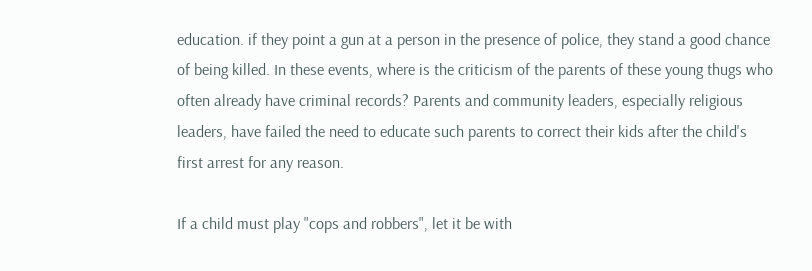education. if they point a gun at a person in the presence of police, they stand a good chance of being killed. In these events, where is the criticism of the parents of these young thugs who often already have criminal records? Parents and community leaders, especially religious leaders, have failed the need to educate such parents to correct their kids after the child's first arrest for any reason.

If a child must play "cops and robbers", let it be with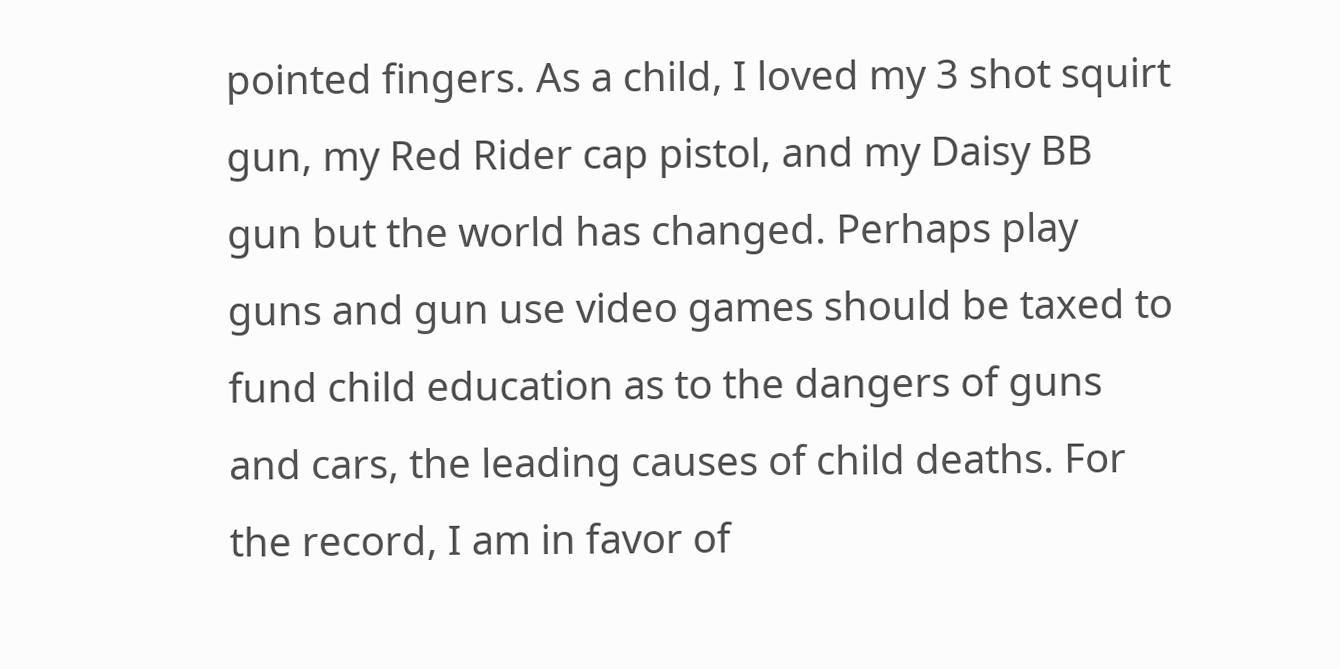pointed fingers. As a child, I loved my 3 shot squirt gun, my Red Rider cap pistol, and my Daisy BB gun but the world has changed. Perhaps play guns and gun use video games should be taxed to fund child education as to the dangers of guns and cars, the leading causes of child deaths. For the record, I am in favor of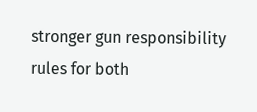stronger gun responsibility rules for both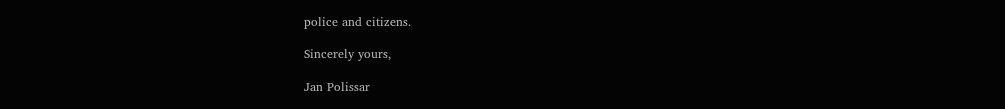police and citizens.

Sincerely yours,

Jan Polissar